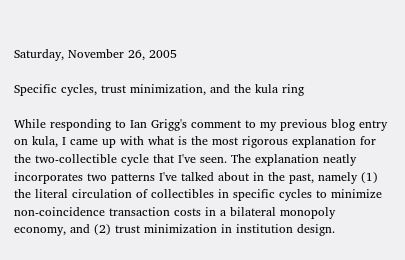Saturday, November 26, 2005

Specific cycles, trust minimization, and the kula ring

While responding to Ian Grigg's comment to my previous blog entry on kula, I came up with what is the most rigorous explanation for the two-collectible cycle that I've seen. The explanation neatly incorporates two patterns I've talked about in the past, namely (1) the literal circulation of collectibles in specific cycles to minimize non-coincidence transaction costs in a bilateral monopoly economy, and (2) trust minimization in institution design.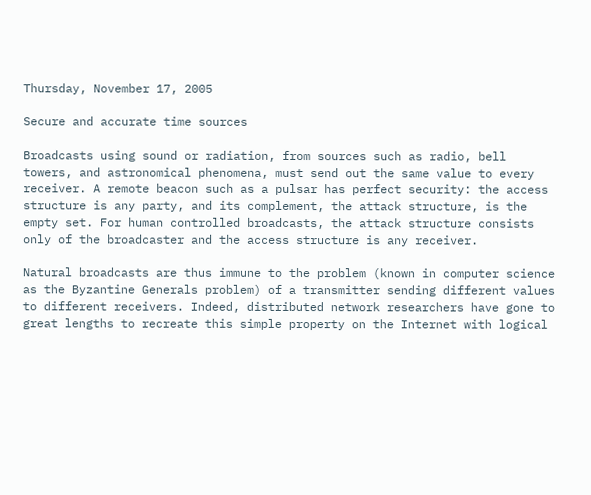Thursday, November 17, 2005

Secure and accurate time sources

Broadcasts using sound or radiation, from sources such as radio, bell towers, and astronomical phenomena, must send out the same value to every receiver. A remote beacon such as a pulsar has perfect security: the access structure is any party, and its complement, the attack structure, is the empty set. For human controlled broadcasts, the attack structure consists only of the broadcaster and the access structure is any receiver.

Natural broadcasts are thus immune to the problem (known in computer science as the Byzantine Generals problem) of a transmitter sending different values to different receivers. Indeed, distributed network researchers have gone to great lengths to recreate this simple property on the Internet with logical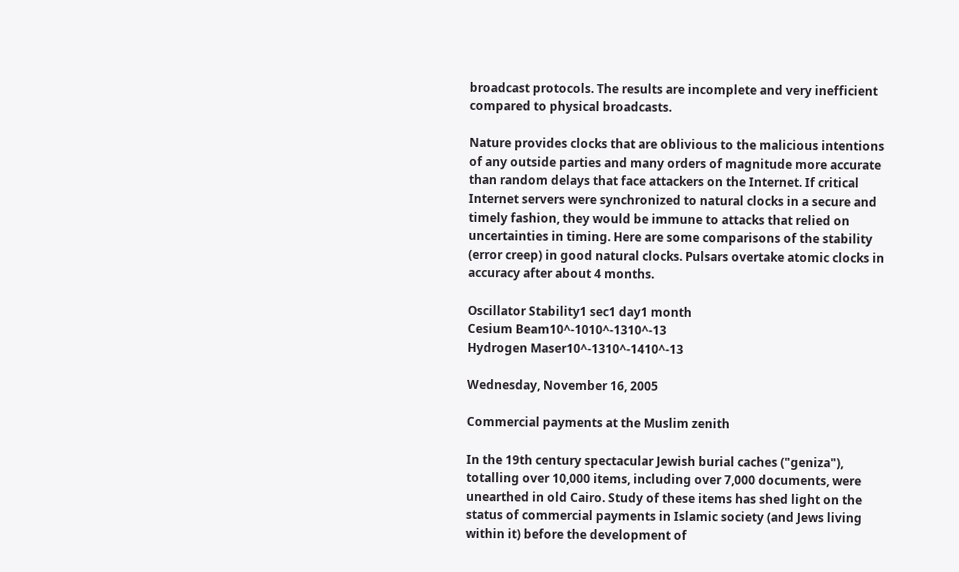broadcast protocols. The results are incomplete and very inefficient compared to physical broadcasts.

Nature provides clocks that are oblivious to the malicious intentions of any outside parties and many orders of magnitude more accurate than random delays that face attackers on the Internet. If critical Internet servers were synchronized to natural clocks in a secure and timely fashion, they would be immune to attacks that relied on uncertainties in timing. Here are some comparisons of the stability (error creep) in good natural clocks. Pulsars overtake atomic clocks in accuracy after about 4 months.

Oscillator Stability1 sec1 day1 month
Cesium Beam10^-1010^-1310^-13
Hydrogen Maser10^-1310^-1410^-13

Wednesday, November 16, 2005

Commercial payments at the Muslim zenith

In the 19th century spectacular Jewish burial caches ("geniza"), totalling over 10,000 items, including over 7,000 documents, were unearthed in old Cairo. Study of these items has shed light on the status of commercial payments in Islamic society (and Jews living within it) before the development of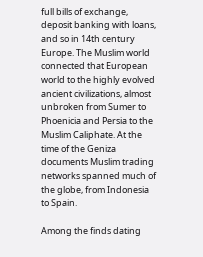full bills of exchange, deposit banking with loans, and so in 14th century Europe. The Muslim world connected that European world to the highly evolved ancient civilizations, almost unbroken from Sumer to Phoenicia and Persia to the Muslim Caliphate. At the time of the Geniza documents Muslim trading networks spanned much of the globe, from Indonesia to Spain.

Among the finds dating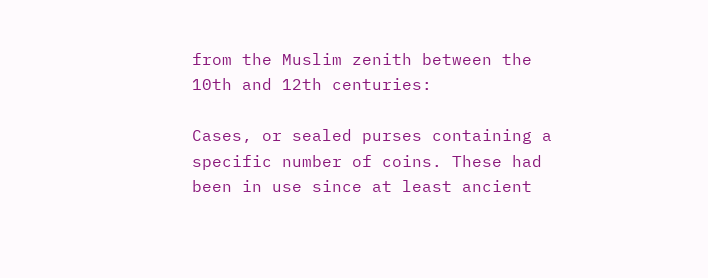from the Muslim zenith between the 10th and 12th centuries:

Cases, or sealed purses containing a specific number of coins. These had been in use since at least ancient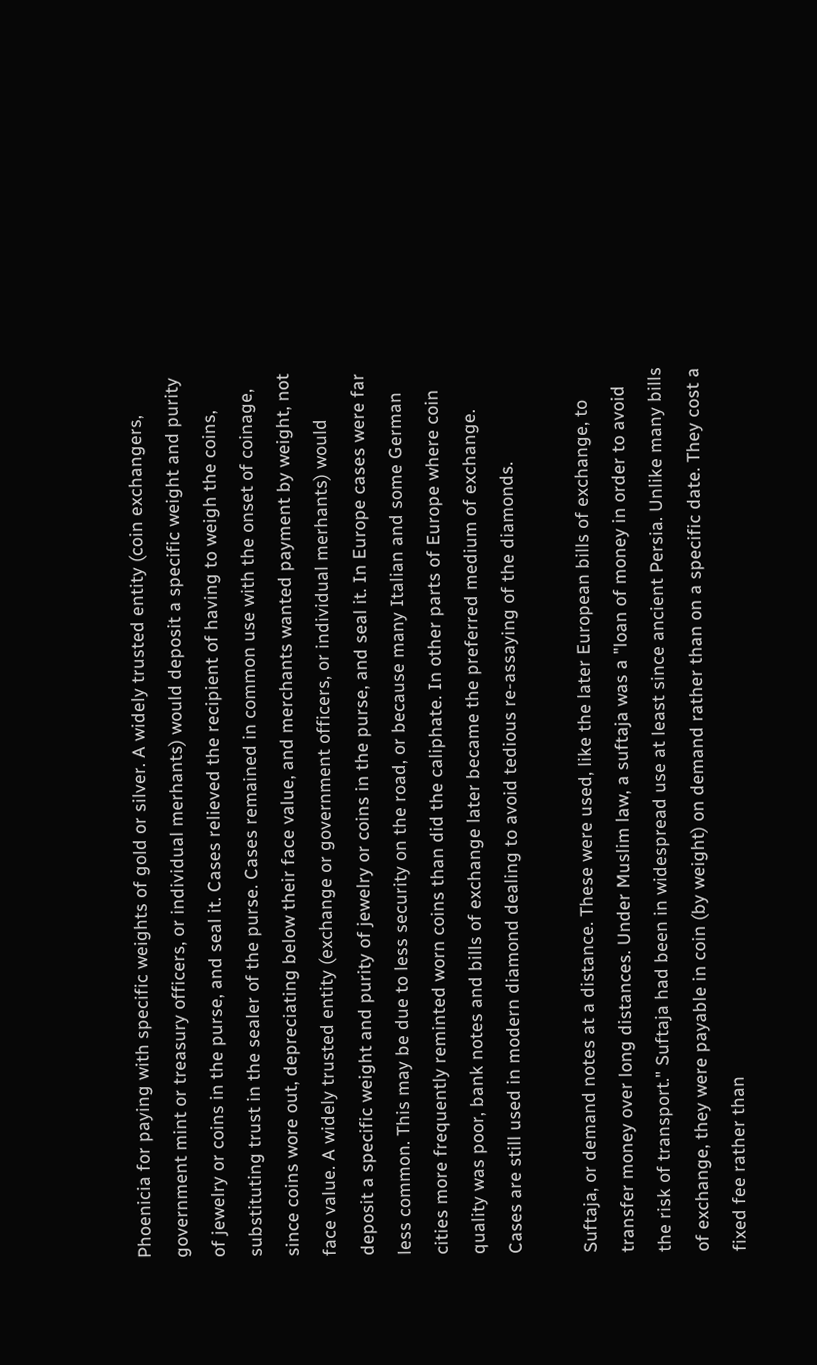Phoenicia for paying with specific weights of gold or silver. A widely trusted entity (coin exchangers, government mint or treasury officers, or individual merhants) would deposit a specific weight and purity of jewelry or coins in the purse, and seal it. Cases relieved the recipient of having to weigh the coins, substituting trust in the sealer of the purse. Cases remained in common use with the onset of coinage, since coins wore out, depreciating below their face value, and merchants wanted payment by weight, not face value. A widely trusted entity (exchange or government officers, or individual merhants) would deposit a specific weight and purity of jewelry or coins in the purse, and seal it. In Europe cases were far less common. This may be due to less security on the road, or because many Italian and some German cities more frequently reminted worn coins than did the caliphate. In other parts of Europe where coin quality was poor, bank notes and bills of exchange later became the preferred medium of exchange. Cases are still used in modern diamond dealing to avoid tedious re-assaying of the diamonds.

Suftaja, or demand notes at a distance. These were used, like the later European bills of exchange, to transfer money over long distances. Under Muslim law, a suftaja was a "loan of money in order to avoid the risk of transport." Suftaja had been in widespread use at least since ancient Persia. Unlike many bills of exchange, they were payable in coin (by weight) on demand rather than on a specific date. They cost a fixed fee rather than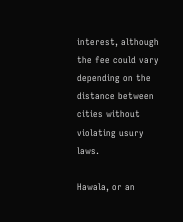interest, although the fee could vary depending on the distance between cities without violating usury laws.

Hawala, or an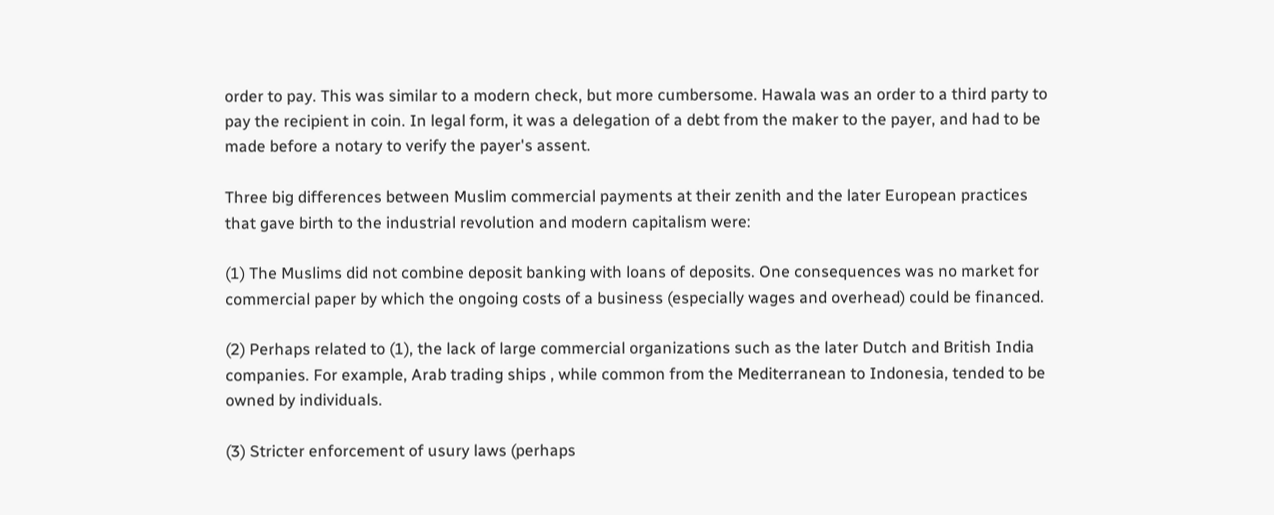order to pay. This was similar to a modern check, but more cumbersome. Hawala was an order to a third party to pay the recipient in coin. In legal form, it was a delegation of a debt from the maker to the payer, and had to be made before a notary to verify the payer's assent.

Three big differences between Muslim commercial payments at their zenith and the later European practices that gave birth to the industrial revolution and modern capitalism were:

(1) The Muslims did not combine deposit banking with loans of deposits. One consequences was no market for commercial paper by which the ongoing costs of a business (especially wages and overhead) could be financed.

(2) Perhaps related to (1), the lack of large commercial organizations such as the later Dutch and British India companies. For example, Arab trading ships , while common from the Mediterranean to Indonesia, tended to be owned by individuals.

(3) Stricter enforcement of usury laws (perhaps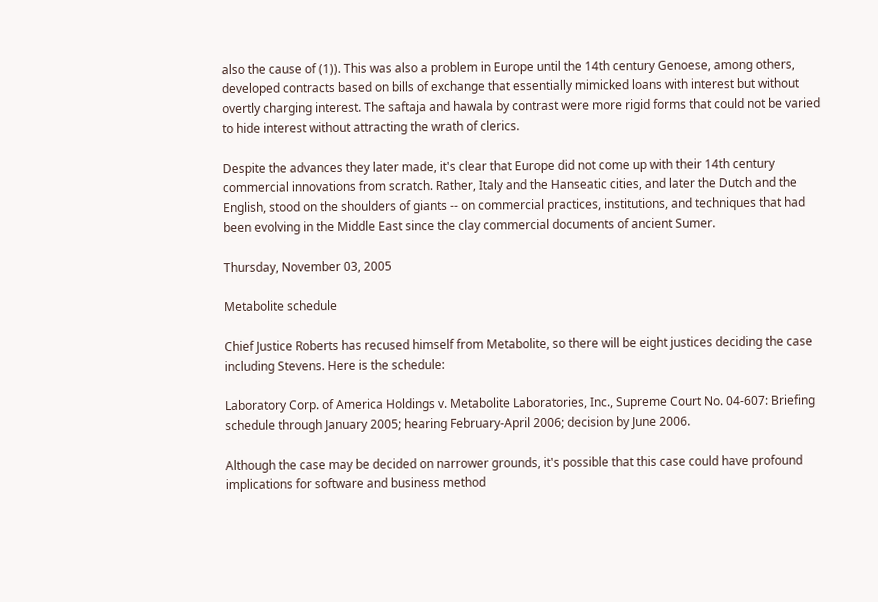also the cause of (1)). This was also a problem in Europe until the 14th century Genoese, among others, developed contracts based on bills of exchange that essentially mimicked loans with interest but without overtly charging interest. The saftaja and hawala by contrast were more rigid forms that could not be varied to hide interest without attracting the wrath of clerics.

Despite the advances they later made, it's clear that Europe did not come up with their 14th century commercial innovations from scratch. Rather, Italy and the Hanseatic cities, and later the Dutch and the English, stood on the shoulders of giants -- on commercial practices, institutions, and techniques that had been evolving in the Middle East since the clay commercial documents of ancient Sumer.

Thursday, November 03, 2005

Metabolite schedule

Chief Justice Roberts has recused himself from Metabolite, so there will be eight justices deciding the case including Stevens. Here is the schedule:

Laboratory Corp. of America Holdings v. Metabolite Laboratories, Inc., Supreme Court No. 04-607: Briefing schedule through January 2005; hearing February-April 2006; decision by June 2006.

Although the case may be decided on narrower grounds, it's possible that this case could have profound implications for software and business method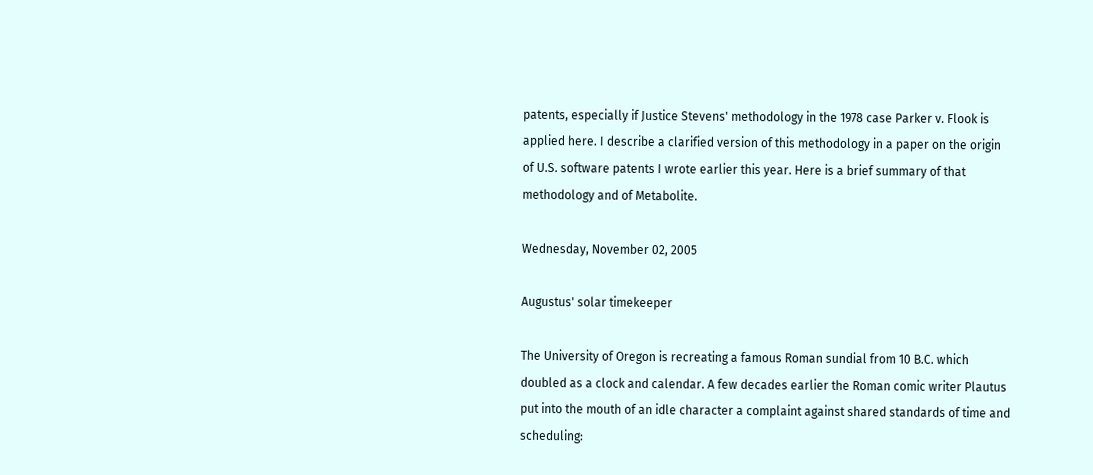patents, especially if Justice Stevens' methodology in the 1978 case Parker v. Flook is applied here. I describe a clarified version of this methodology in a paper on the origin of U.S. software patents I wrote earlier this year. Here is a brief summary of that methodology and of Metabolite.

Wednesday, November 02, 2005

Augustus' solar timekeeper

The University of Oregon is recreating a famous Roman sundial from 10 B.C. which doubled as a clock and calendar. A few decades earlier the Roman comic writer Plautus put into the mouth of an idle character a complaint against shared standards of time and scheduling: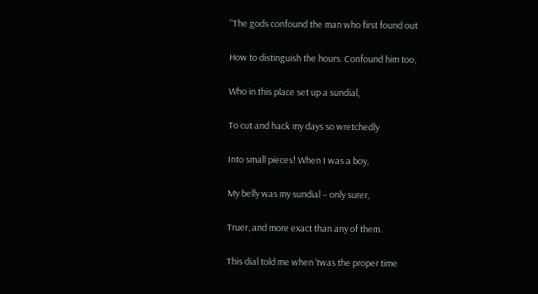“The gods confound the man who first found out

How to distinguish the hours. Confound him too,

Who in this place set up a sundial,

To cut and hack my days so wretchedly

Into small pieces! When I was a boy,

My belly was my sundial – only surer,

Truer, and more exact than any of them.

This dial told me when ‘twas the proper time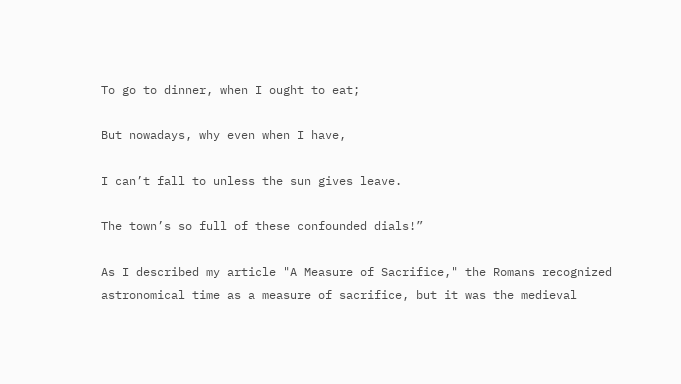To go to dinner, when I ought to eat;

But nowadays, why even when I have,

I can’t fall to unless the sun gives leave.

The town’s so full of these confounded dials!”

As I described my article "A Measure of Sacrifice," the Romans recognized astronomical time as a measure of sacrifice, but it was the medieval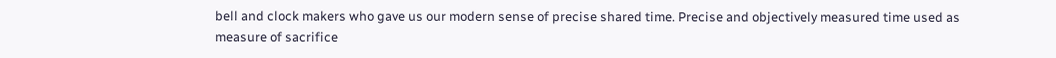bell and clock makers who gave us our modern sense of precise shared time. Precise and objectively measured time used as measure of sacrifice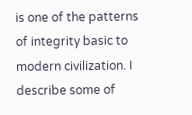is one of the patterns of integrity basic to modern civilization. I describe some of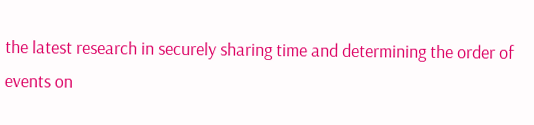the latest research in securely sharing time and determining the order of events on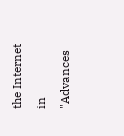the Internet in "Advances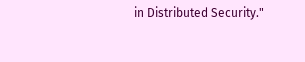in Distributed Security."